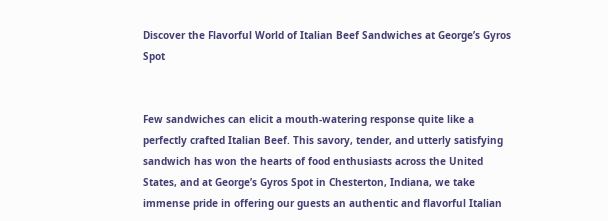Discover the Flavorful World of Italian Beef Sandwiches at George’s Gyros Spot


Few sandwiches can elicit a mouth-watering response quite like a perfectly crafted Italian Beef. This savory, tender, and utterly satisfying sandwich has won the hearts of food enthusiasts across the United States, and at George’s Gyros Spot in Chesterton, Indiana, we take immense pride in offering our guests an authentic and flavorful Italian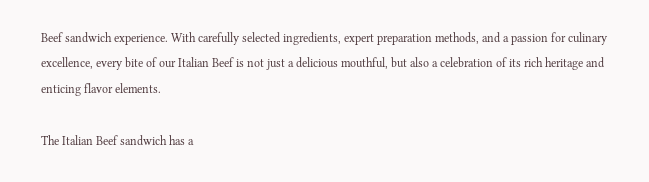Beef sandwich experience. With carefully selected ingredients, expert preparation methods, and a passion for culinary excellence, every bite of our Italian Beef is not just a delicious mouthful, but also a celebration of its rich heritage and enticing flavor elements.

The Italian Beef sandwich has a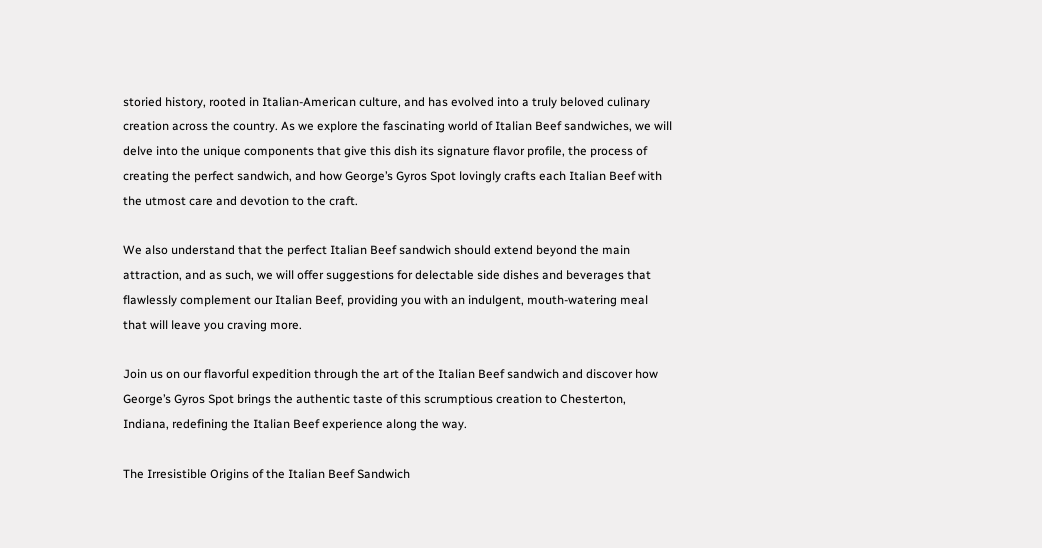storied history, rooted in Italian-American culture, and has evolved into a truly beloved culinary creation across the country. As we explore the fascinating world of Italian Beef sandwiches, we will delve into the unique components that give this dish its signature flavor profile, the process of creating the perfect sandwich, and how George’s Gyros Spot lovingly crafts each Italian Beef with the utmost care and devotion to the craft.

We also understand that the perfect Italian Beef sandwich should extend beyond the main attraction, and as such, we will offer suggestions for delectable side dishes and beverages that flawlessly complement our Italian Beef, providing you with an indulgent, mouth-watering meal that will leave you craving more.

Join us on our flavorful expedition through the art of the Italian Beef sandwich and discover how George’s Gyros Spot brings the authentic taste of this scrumptious creation to Chesterton, Indiana, redefining the Italian Beef experience along the way.

The Irresistible Origins of the Italian Beef Sandwich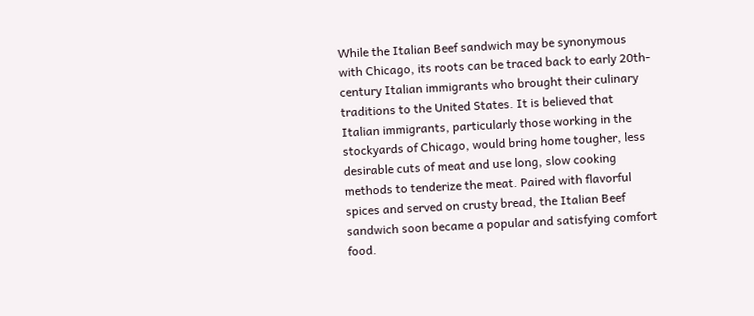While the Italian Beef sandwich may be synonymous with Chicago, its roots can be traced back to early 20th-century Italian immigrants who brought their culinary traditions to the United States. It is believed that Italian immigrants, particularly those working in the stockyards of Chicago, would bring home tougher, less desirable cuts of meat and use long, slow cooking methods to tenderize the meat. Paired with flavorful spices and served on crusty bread, the Italian Beef sandwich soon became a popular and satisfying comfort food.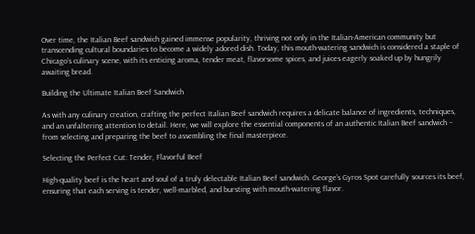Over time, the Italian Beef sandwich gained immense popularity, thriving not only in the Italian-American community but transcending cultural boundaries to become a widely adored dish. Today, this mouth-watering sandwich is considered a staple of Chicago’s culinary scene, with its enticing aroma, tender meat, flavorsome spices, and juices eagerly soaked up by hungrily awaiting bread.

Building the Ultimate Italian Beef Sandwich

As with any culinary creation, crafting the perfect Italian Beef sandwich requires a delicate balance of ingredients, techniques, and an unfaltering attention to detail. Here, we will explore the essential components of an authentic Italian Beef sandwich – from selecting and preparing the beef to assembling the final masterpiece.

Selecting the Perfect Cut: Tender, Flavorful Beef

High-quality beef is the heart and soul of a truly delectable Italian Beef sandwich. George’s Gyros Spot carefully sources its beef, ensuring that each serving is tender, well-marbled, and bursting with mouth-watering flavor.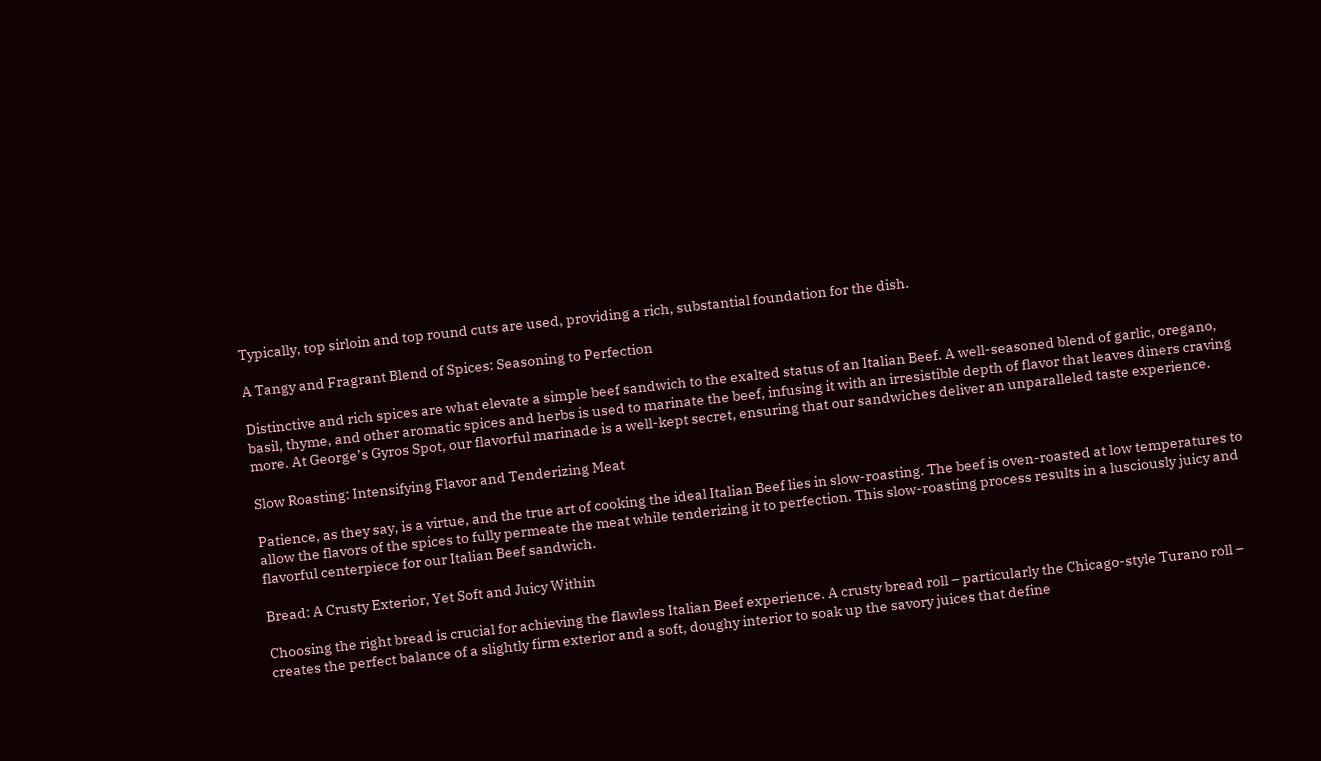Typically, top sirloin and top round cuts are used, providing a rich, substantial foundation for the dish.

A Tangy and Fragrant Blend of Spices: Seasoning to Perfection

Distinctive and rich spices are what elevate a simple beef sandwich to the exalted status of an Italian Beef. A well-seasoned blend of garlic, oregano, basil, thyme, and other aromatic spices and herbs is used to marinate the beef, infusing it with an irresistible depth of flavor that leaves diners craving more. At George’s Gyros Spot, our flavorful marinade is a well-kept secret, ensuring that our sandwiches deliver an unparalleled taste experience.

Slow Roasting: Intensifying Flavor and Tenderizing Meat

Patience, as they say, is a virtue, and the true art of cooking the ideal Italian Beef lies in slow-roasting. The beef is oven-roasted at low temperatures to allow the flavors of the spices to fully permeate the meat while tenderizing it to perfection. This slow-roasting process results in a lusciously juicy and flavorful centerpiece for our Italian Beef sandwich.

Bread: A Crusty Exterior, Yet Soft and Juicy Within

Choosing the right bread is crucial for achieving the flawless Italian Beef experience. A crusty bread roll – particularly the Chicago-style Turano roll – creates the perfect balance of a slightly firm exterior and a soft, doughy interior to soak up the savory juices that define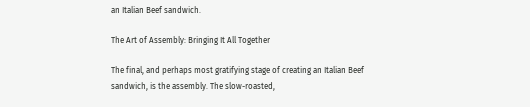an Italian Beef sandwich.

The Art of Assembly: Bringing It All Together

The final, and perhaps most gratifying stage of creating an Italian Beef sandwich, is the assembly. The slow-roasted,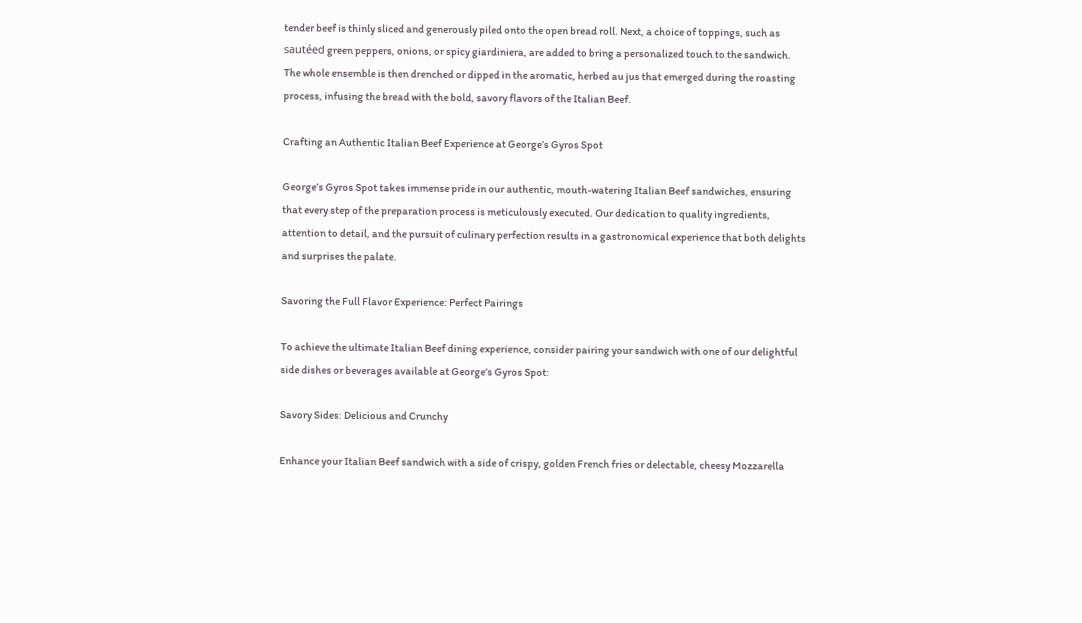tender beef is thinly sliced and generously piled onto the open bread roll. Next, a choice of toppings, such as sautéed green peppers, onions, or spicy giardiniera, are added to bring a personalized touch to the sandwich. The whole ensemble is then drenched or dipped in the aromatic, herbed au jus that emerged during the roasting process, infusing the bread with the bold, savory flavors of the Italian Beef.

Crafting an Authentic Italian Beef Experience at George’s Gyros Spot

George’s Gyros Spot takes immense pride in our authentic, mouth-watering Italian Beef sandwiches, ensuring that every step of the preparation process is meticulously executed. Our dedication to quality ingredients, attention to detail, and the pursuit of culinary perfection results in a gastronomical experience that both delights and surprises the palate.

Savoring the Full Flavor Experience: Perfect Pairings

To achieve the ultimate Italian Beef dining experience, consider pairing your sandwich with one of our delightful side dishes or beverages available at George’s Gyros Spot:

Savory Sides: Delicious and Crunchy

Enhance your Italian Beef sandwich with a side of crispy, golden French fries or delectable, cheesy Mozzarella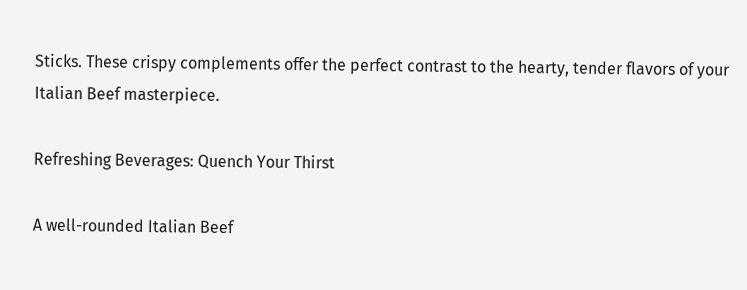Sticks. These crispy complements offer the perfect contrast to the hearty, tender flavors of your Italian Beef masterpiece.

Refreshing Beverages: Quench Your Thirst

A well-rounded Italian Beef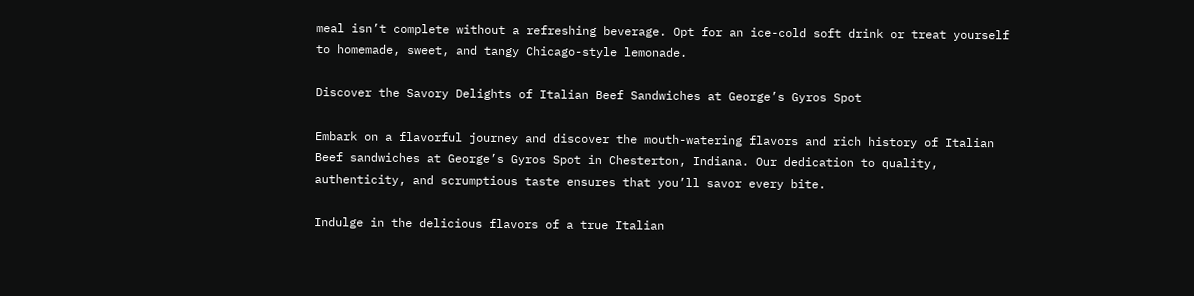meal isn’t complete without a refreshing beverage. Opt for an ice-cold soft drink or treat yourself to homemade, sweet, and tangy Chicago-style lemonade.

Discover the Savory Delights of Italian Beef Sandwiches at George’s Gyros Spot

Embark on a flavorful journey and discover the mouth-watering flavors and rich history of Italian Beef sandwiches at George’s Gyros Spot in Chesterton, Indiana. Our dedication to quality, authenticity, and scrumptious taste ensures that you’ll savor every bite.

Indulge in the delicious flavors of a true Italian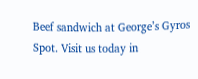Beef sandwich at George’s Gyros Spot. Visit us today in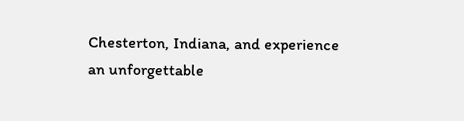Chesterton, Indiana, and experience an unforgettable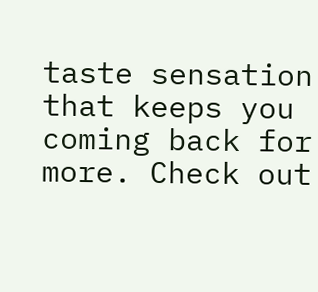taste sensation that keeps you coming back for more. Check out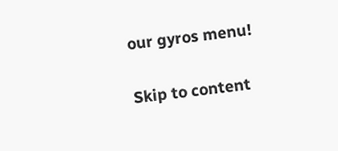our gyros menu!

Skip to content